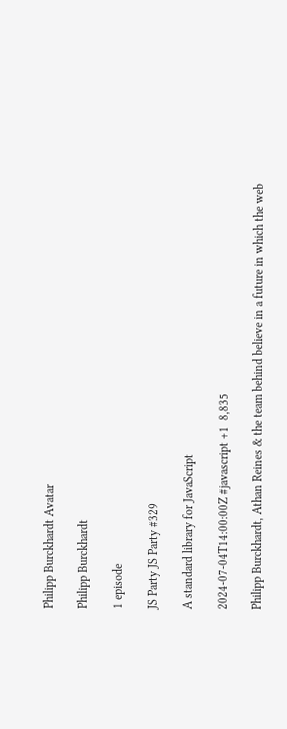Philipp Burckhardt Avatar

Philipp Burckhardt

1 episode

JS Party JS Party #329

A standard library for JavaScript

2024-07-04T14:00:00Z #javascript +1  8,835

Philipp Burckhardt, Athan Reines & the team behind believe in a future in which the web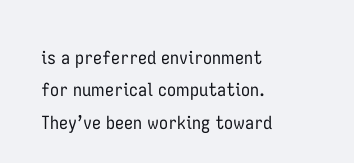is a preferred environment for numerical computation. They’ve been working toward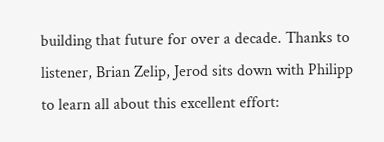building that future for over a decade. Thanks to listener, Brian Zelip, Jerod sits down with Philipp to learn all about this excellent effort: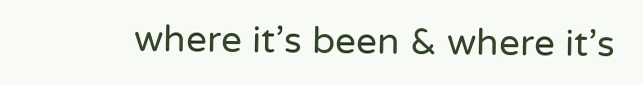where it’s been & where it’s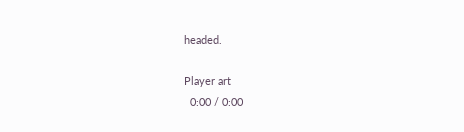headed.

Player art
  0:00 / 0:00